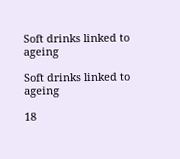Soft drinks linked to ageing

Soft drinks linked to ageing

18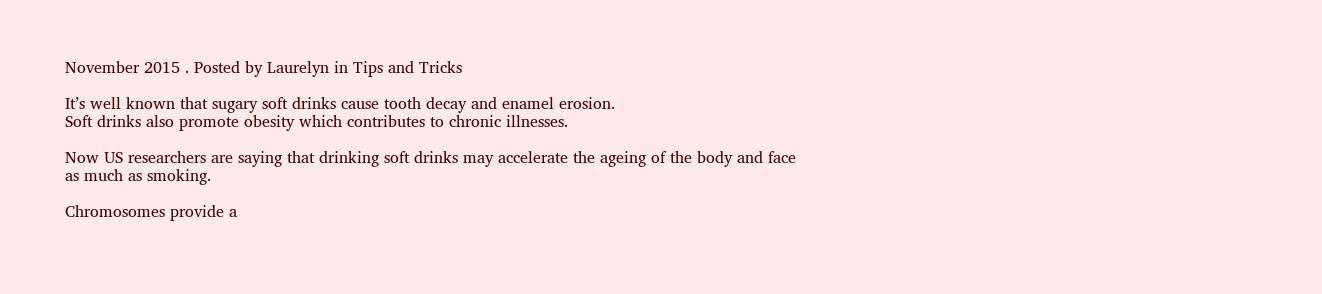November 2015 . Posted by Laurelyn in Tips and Tricks

It’s well known that sugary soft drinks cause tooth decay and enamel erosion.
Soft drinks also promote obesity which contributes to chronic illnesses.

Now US researchers are saying that drinking soft drinks may accelerate the ageing of the body and face as much as smoking.

Chromosomes provide a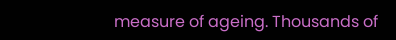measure of ageing. Thousands of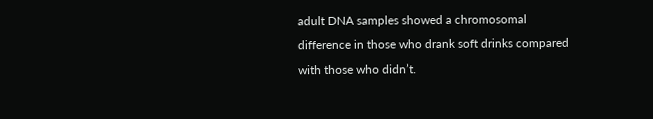adult DNA samples showed a chromosomal difference in those who drank soft drinks compared with those who didn’t.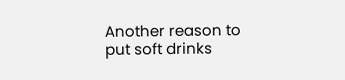Another reason to put soft drinks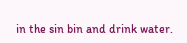in the sin bin and drink water.